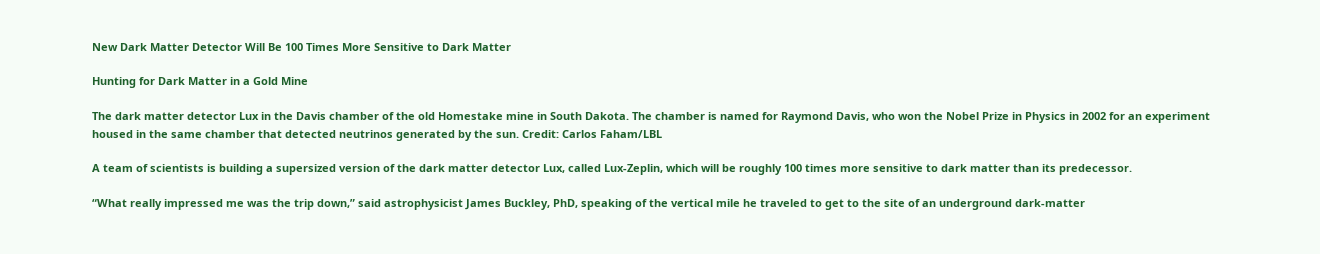New Dark Matter Detector Will Be 100 Times More Sensitive to Dark Matter

Hunting for Dark Matter in a Gold Mine

The dark matter detector Lux in the Davis chamber of the old Homestake mine in South Dakota. The chamber is named for Raymond Davis, who won the Nobel Prize in Physics in 2002 for an experiment housed in the same chamber that detected neutrinos generated by the sun. Credit: Carlos Faham/LBL

A team of scientists is building a supersized version of the dark matter detector Lux, called Lux-Zeplin, which will be roughly 100 times more sensitive to dark matter than its predecessor.

“What really impressed me was the trip down,” said astrophysicist James Buckley, PhD, speaking of the vertical mile he traveled to get to the site of an underground dark-matter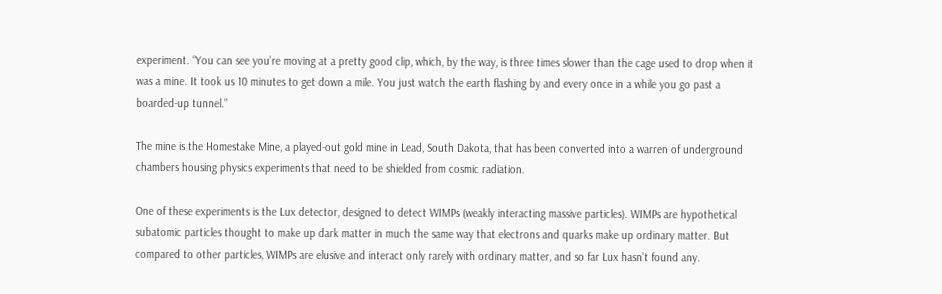experiment. “You can see you’re moving at a pretty good clip, which, by the way, is three times slower than the cage used to drop when it was a mine. It took us 10 minutes to get down a mile. You just watch the earth flashing by and every once in a while you go past a boarded-up tunnel.”

The mine is the Homestake Mine, a played-out gold mine in Lead, South Dakota, that has been converted into a warren of underground chambers housing physics experiments that need to be shielded from cosmic radiation.

One of these experiments is the Lux detector, designed to detect WIMPs (weakly interacting massive particles). WIMPs are hypothetical subatomic particles thought to make up dark matter in much the same way that electrons and quarks make up ordinary matter. But compared to other particles, WIMPs are elusive and interact only rarely with ordinary matter, and so far Lux hasn’t found any.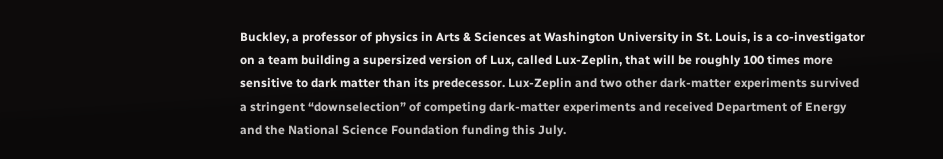Buckley, a professor of physics in Arts & Sciences at Washington University in St. Louis, is a co-investigator on a team building a supersized version of Lux, called Lux-Zeplin, that will be roughly 100 times more sensitive to dark matter than its predecessor. Lux-Zeplin and two other dark-matter experiments survived a stringent “downselection” of competing dark-matter experiments and received Department of Energy and the National Science Foundation funding this July.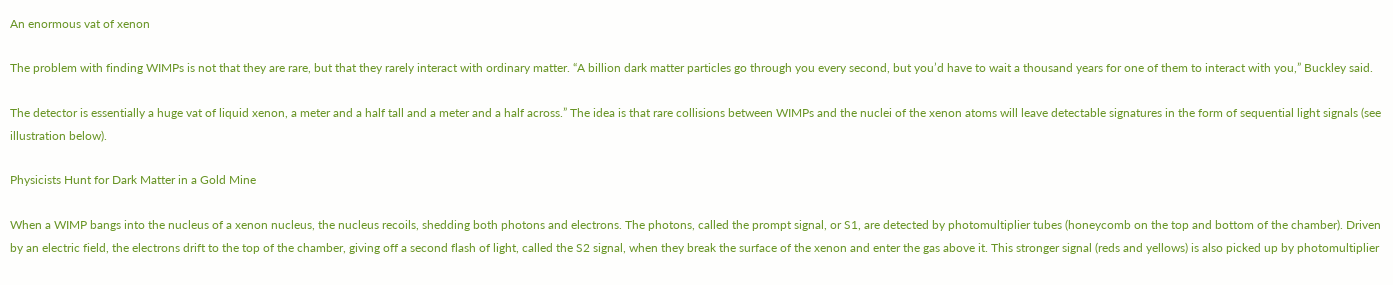An enormous vat of xenon

The problem with finding WIMPs is not that they are rare, but that they rarely interact with ordinary matter. “A billion dark matter particles go through you every second, but you’d have to wait a thousand years for one of them to interact with you,” Buckley said.

The detector is essentially a huge vat of liquid xenon, a meter and a half tall and a meter and a half across.” The idea is that rare collisions between WIMPs and the nuclei of the xenon atoms will leave detectable signatures in the form of sequential light signals (see illustration below).

Physicists Hunt for Dark Matter in a Gold Mine

When a WIMP bangs into the nucleus of a xenon nucleus, the nucleus recoils, shedding both photons and electrons. The photons, called the prompt signal, or S1, are detected by photomultiplier tubes (honeycomb on the top and bottom of the chamber). Driven by an electric field, the electrons drift to the top of the chamber, giving off a second flash of light, called the S2 signal, when they break the surface of the xenon and enter the gas above it. This stronger signal (reds and yellows) is also picked up by photomultiplier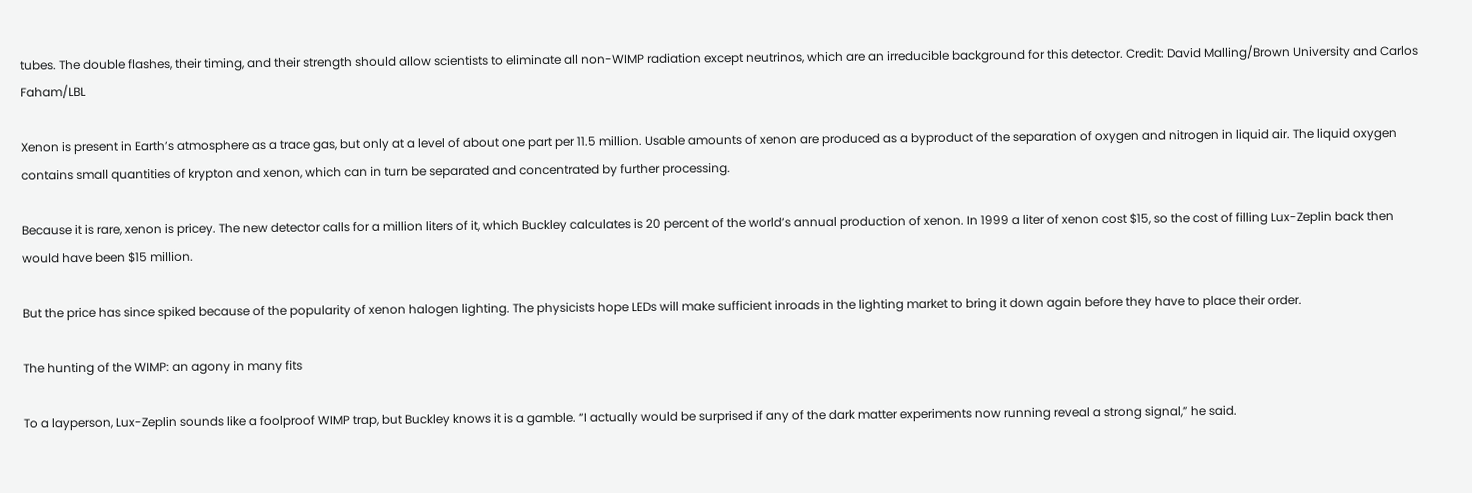tubes. The double flashes, their timing, and their strength should allow scientists to eliminate all non-WIMP radiation except neutrinos, which are an irreducible background for this detector. Credit: David Malling/Brown University and Carlos Faham/LBL

Xenon is present in Earth’s atmosphere as a trace gas, but only at a level of about one part per 11.5 million. Usable amounts of xenon are produced as a byproduct of the separation of oxygen and nitrogen in liquid air. The liquid oxygen contains small quantities of krypton and xenon, which can in turn be separated and concentrated by further processing.

Because it is rare, xenon is pricey. The new detector calls for a million liters of it, which Buckley calculates is 20 percent of the world’s annual production of xenon. In 1999 a liter of xenon cost $15, so the cost of filling Lux-Zeplin back then would have been $15 million.

But the price has since spiked because of the popularity of xenon halogen lighting. The physicists hope LEDs will make sufficient inroads in the lighting market to bring it down again before they have to place their order.

The hunting of the WIMP: an agony in many fits

To a layperson, Lux-Zeplin sounds like a foolproof WIMP trap, but Buckley knows it is a gamble. “I actually would be surprised if any of the dark matter experiments now running reveal a strong signal,” he said.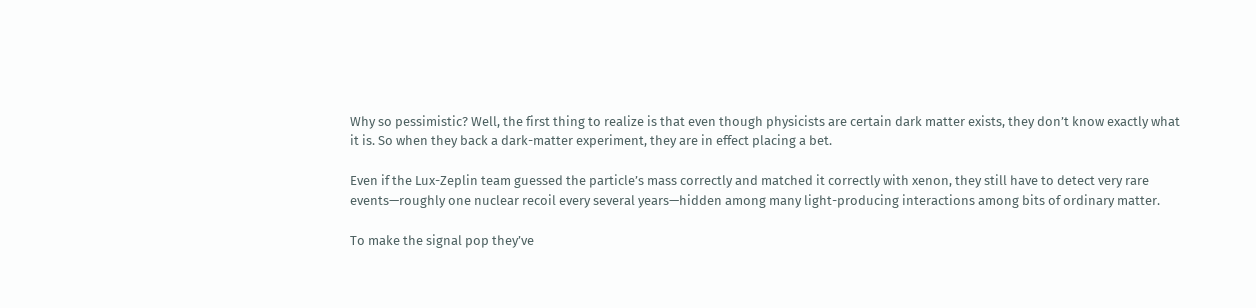Why so pessimistic? Well, the first thing to realize is that even though physicists are certain dark matter exists, they don’t know exactly what it is. So when they back a dark-matter experiment, they are in effect placing a bet.

Even if the Lux-Zeplin team guessed the particle’s mass correctly and matched it correctly with xenon, they still have to detect very rare events—roughly one nuclear recoil every several years—hidden among many light-producing interactions among bits of ordinary matter.

To make the signal pop they’ve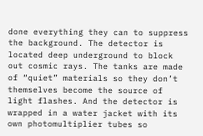done everything they can to suppress the background. The detector is located deep underground to block out cosmic rays. The tanks are made of “quiet” materials so they don’t themselves become the source of light flashes. And the detector is wrapped in a water jacket with its own photomultiplier tubes so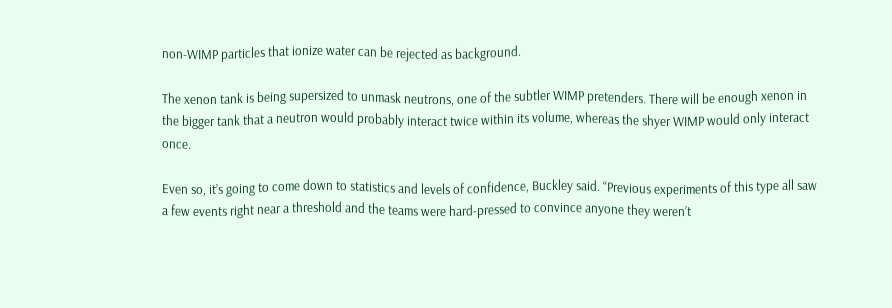non-WIMP particles that ionize water can be rejected as background.

The xenon tank is being supersized to unmask neutrons, one of the subtler WIMP pretenders. There will be enough xenon in the bigger tank that a neutron would probably interact twice within its volume, whereas the shyer WIMP would only interact once.

Even so, it’s going to come down to statistics and levels of confidence, Buckley said. “Previous experiments of this type all saw a few events right near a threshold and the teams were hard-pressed to convince anyone they weren’t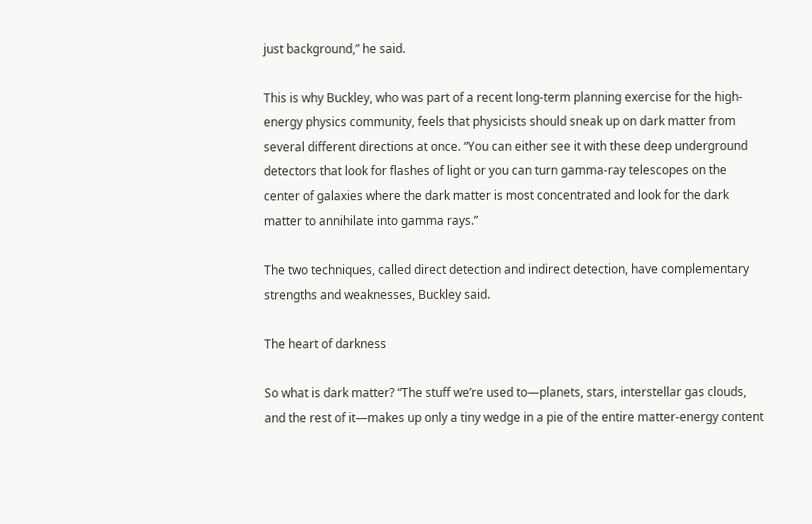just background,” he said.

This is why Buckley, who was part of a recent long-term planning exercise for the high-energy physics community, feels that physicists should sneak up on dark matter from several different directions at once. “You can either see it with these deep underground detectors that look for flashes of light or you can turn gamma-ray telescopes on the center of galaxies where the dark matter is most concentrated and look for the dark matter to annihilate into gamma rays.”

The two techniques, called direct detection and indirect detection, have complementary strengths and weaknesses, Buckley said.

The heart of darkness

So what is dark matter? “The stuff we’re used to—planets, stars, interstellar gas clouds, and the rest of it—makes up only a tiny wedge in a pie of the entire matter-energy content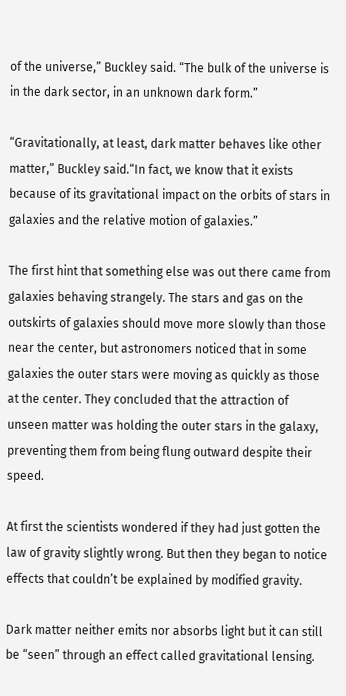of the universe,” Buckley said. “The bulk of the universe is in the dark sector, in an unknown dark form.”

“Gravitationally, at least, dark matter behaves like other matter,” Buckley said.“In fact, we know that it exists because of its gravitational impact on the orbits of stars in galaxies and the relative motion of galaxies.”

The first hint that something else was out there came from galaxies behaving strangely. The stars and gas on the outskirts of galaxies should move more slowly than those near the center, but astronomers noticed that in some galaxies the outer stars were moving as quickly as those at the center. They concluded that the attraction of unseen matter was holding the outer stars in the galaxy, preventing them from being flung outward despite their speed.

At first the scientists wondered if they had just gotten the law of gravity slightly wrong. But then they began to notice effects that couldn’t be explained by modified gravity.

Dark matter neither emits nor absorbs light but it can still be “seen” through an effect called gravitational lensing.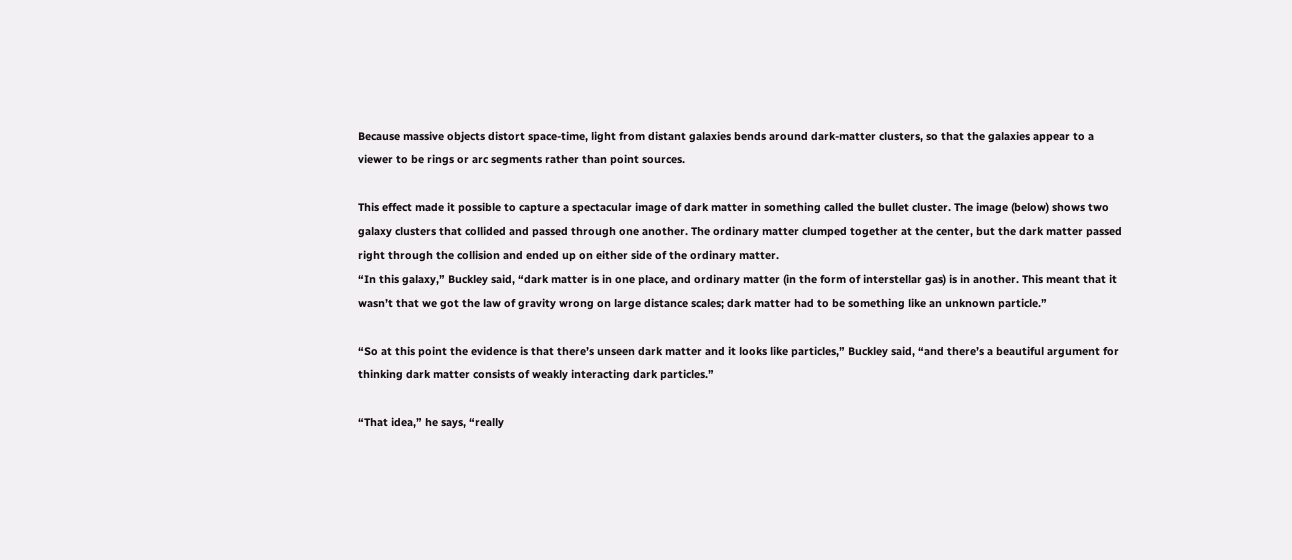Because massive objects distort space-time, light from distant galaxies bends around dark-matter clusters, so that the galaxies appear to a viewer to be rings or arc segments rather than point sources.

This effect made it possible to capture a spectacular image of dark matter in something called the bullet cluster. The image (below) shows two galaxy clusters that collided and passed through one another. The ordinary matter clumped together at the center, but the dark matter passed right through the collision and ended up on either side of the ordinary matter.
“In this galaxy,” Buckley said, “dark matter is in one place, and ordinary matter (in the form of interstellar gas) is in another. This meant that it wasn’t that we got the law of gravity wrong on large distance scales; dark matter had to be something like an unknown particle.”

“So at this point the evidence is that there’s unseen dark matter and it looks like particles,” Buckley said, “and there’s a beautiful argument for thinking dark matter consists of weakly interacting dark particles.”

“That idea,” he says, “really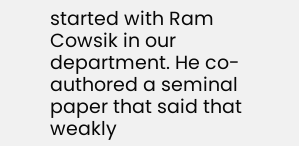started with Ram Cowsik in our department. He co-authored a seminal paper that said that weakly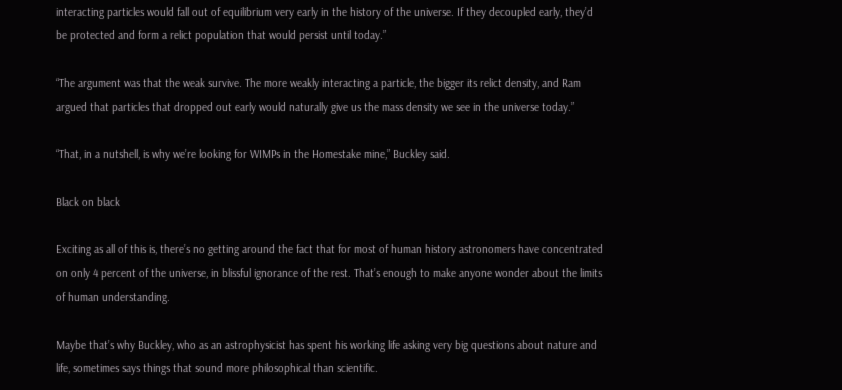interacting particles would fall out of equilibrium very early in the history of the universe. If they decoupled early, they’d be protected and form a relict population that would persist until today.”

“The argument was that the weak survive. The more weakly interacting a particle, the bigger its relict density, and Ram argued that particles that dropped out early would naturally give us the mass density we see in the universe today.”

“That, in a nutshell, is why we’re looking for WIMPs in the Homestake mine,” Buckley said.

Black on black

Exciting as all of this is, there’s no getting around the fact that for most of human history astronomers have concentrated on only 4 percent of the universe, in blissful ignorance of the rest. That’s enough to make anyone wonder about the limits of human understanding.

Maybe that’s why Buckley, who as an astrophysicist has spent his working life asking very big questions about nature and life, sometimes says things that sound more philosophical than scientific.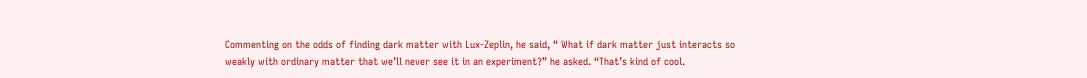Commenting on the odds of finding dark matter with Lux-Zeplin, he said, “ What if dark matter just interacts so weakly with ordinary matter that we’ll never see it in an experiment?” he asked. “That’s kind of cool.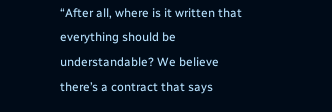“After all, where is it written that everything should be understandable? We believe there’s a contract that says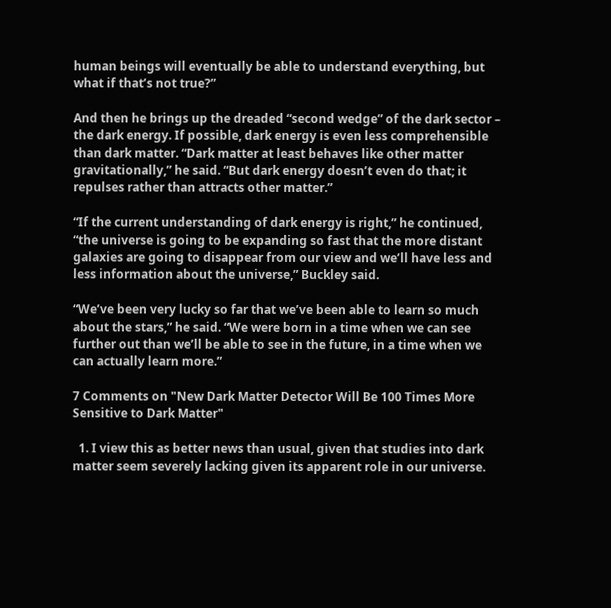human beings will eventually be able to understand everything, but what if that’s not true?”

And then he brings up the dreaded “second wedge” of the dark sector – the dark energy. If possible, dark energy is even less comprehensible than dark matter. “Dark matter at least behaves like other matter gravitationally,” he said. “But dark energy doesn’t even do that; it repulses rather than attracts other matter.”

“If the current understanding of dark energy is right,” he continued, “the universe is going to be expanding so fast that the more distant galaxies are going to disappear from our view and we’ll have less and less information about the universe,” Buckley said.

“We’ve been very lucky so far that we’ve been able to learn so much about the stars,” he said. “We were born in a time when we can see further out than we’ll be able to see in the future, in a time when we can actually learn more.”

7 Comments on "New Dark Matter Detector Will Be 100 Times More Sensitive to Dark Matter"

  1. I view this as better news than usual, given that studies into dark matter seem severely lacking given its apparent role in our universe.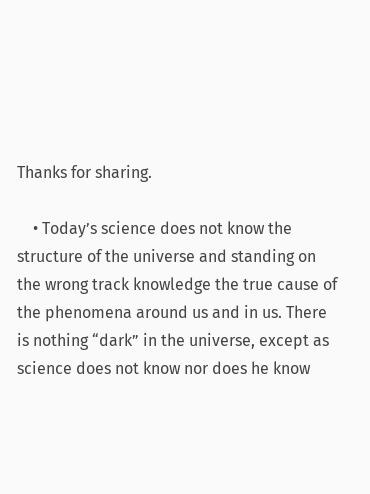Thanks for sharing.

    • Today’s science does not know the structure of the universe and standing on the wrong track knowledge the true cause of the phenomena around us and in us. There is nothing “dark” in the universe, except as science does not know nor does he know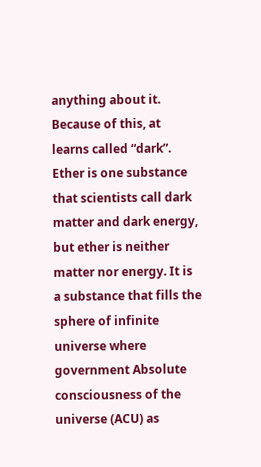anything about it. Because of this, at learns called “dark”. Ether is one substance that scientists call dark matter and dark energy, but ether is neither matter nor energy. It is a substance that fills the sphere of infinite universe where government Absolute consciousness of the universe (ACU) as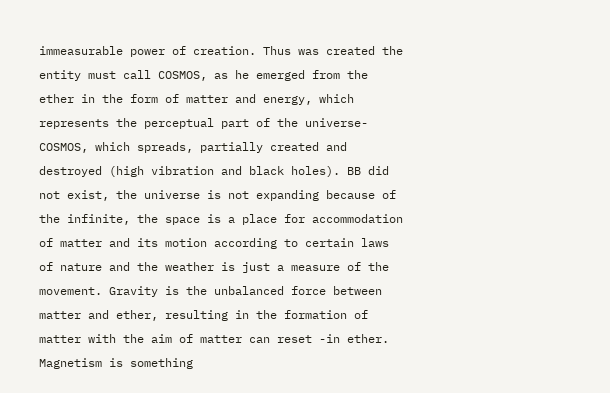immeasurable power of creation. Thus was created the entity must call COSMOS, as he emerged from the ether in the form of matter and energy, which represents the perceptual part of the universe-COSMOS, which spreads, partially created and destroyed (high vibration and black holes). BB did not exist, the universe is not expanding because of the infinite, the space is a place for accommodation of matter and its motion according to certain laws of nature and the weather is just a measure of the movement. Gravity is the unbalanced force between matter and ether, resulting in the formation of matter with the aim of matter can reset -in ether. Magnetism is something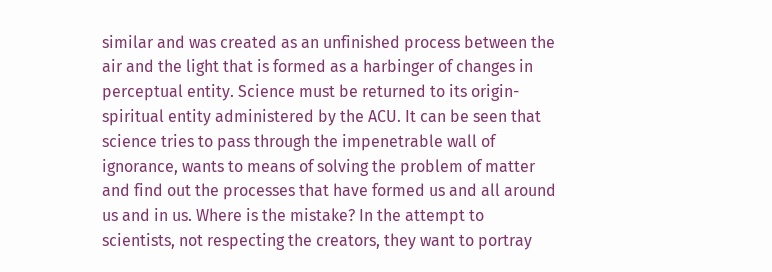similar and was created as an unfinished process between the air and the light that is formed as a harbinger of changes in perceptual entity. Science must be returned to its origin-spiritual entity administered by the ACU. It can be seen that science tries to pass through the impenetrable wall of ignorance, wants to means of solving the problem of matter and find out the processes that have formed us and all around us and in us. Where is the mistake? In the attempt to scientists, not respecting the creators, they want to portray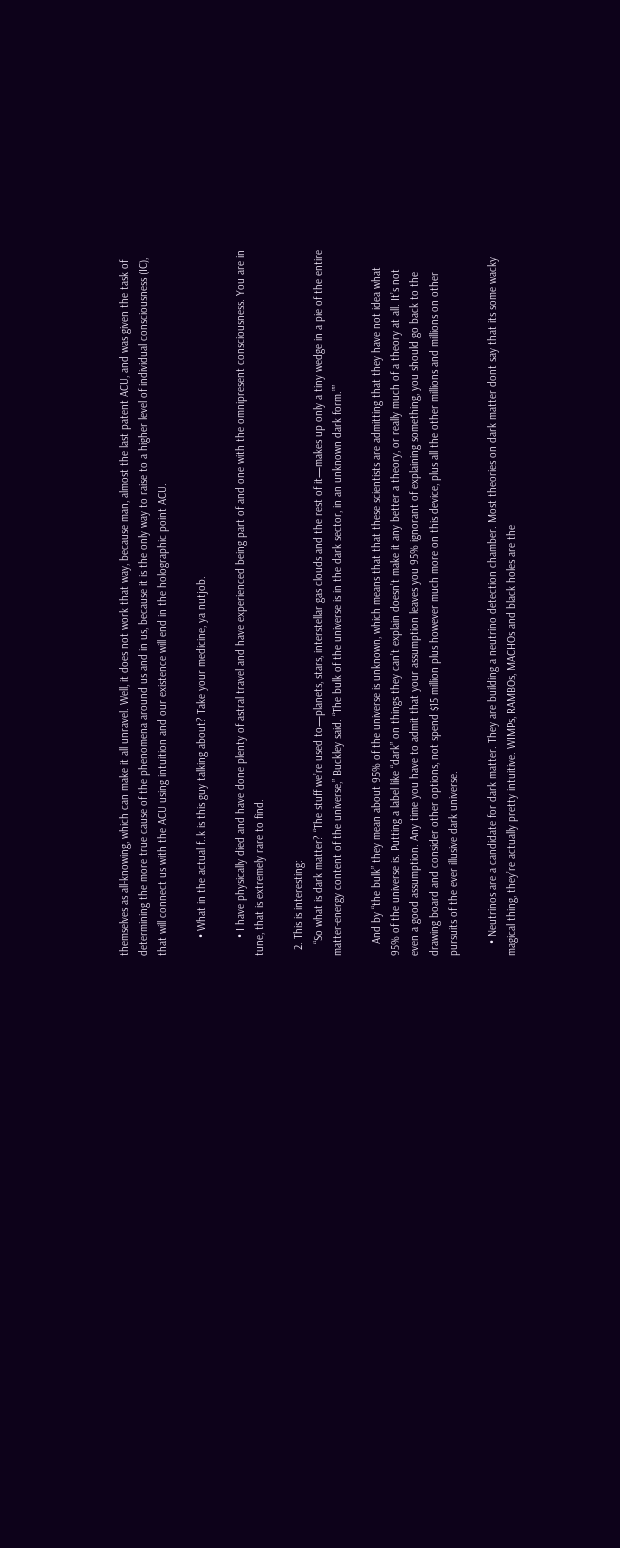themselves as all-knowing, which can make it all unravel. Well, it does not work that way, because man, almost the last patent ACU, and was given the task of determining the more true cause of the phenomena around us and in us, because it is the only way to raise to a higher level of individual consciousness (IC), that will connect us with the ACU using intuition and our existence will end in the holographic point ACU.

      • What in the actual f..k is this guy talking about? Take your medicine, ya nutjob.

      • I have physically died and have done plenty of astral travel and have experienced being part of and one with the omnipresent consciousness. You are in tune, that is extremely rare to find.

  2. This is interesting:
    “So what is dark matter? “The stuff we’re used to—planets, stars, interstellar gas clouds and the rest of it—makes up only a tiny wedge in a pie of the entire matter-energy content of the universe,” Buckley said. “The bulk of the universe is in the dark sector, in an unknown dark form.””

    And by “the bulk” they mean about 95% of the universe is unknown, which means that that these scientists are admitting that they have not idea what 95% of the universe is. Putting a label like “dark” on things they can’t explain doesn’t make it any better a theory, or really much of a theory at all. It’s not even a good assumption. Any time you have to admit that your assumption leaves you 95% ignorant of explaining something, you should go back to the drawing board and consider other options, not spend $15 million plus however much more on this device, plus all the other millions and millions on other pursuits of the ever illusive dark universe.

    • Neutrinos are a candidate for dark matter. They are building a neutrino detection chamber. Most theories on dark matter dont say that its some wacky magical thing, they’re actually pretty intuitive. WIMPs, RAMBOs, MACHOs and black holes are the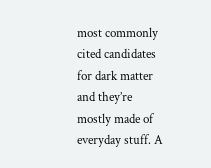most commonly cited candidates for dark matter and they’re mostly made of everyday stuff. A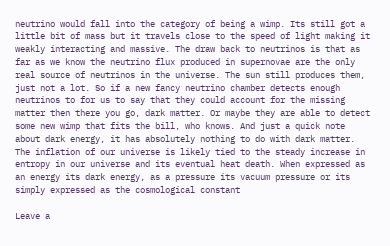neutrino would fall into the category of being a wimp. Its still got a little bit of mass but it travels close to the speed of light making it weakly interacting and massive. The draw back to neutrinos is that as far as we know the neutrino flux produced in supernovae are the only real source of neutrinos in the universe. The sun still produces them, just not a lot. So if a new fancy neutrino chamber detects enough neutrinos to for us to say that they could account for the missing matter then there you go, dark matter. Or maybe they are able to detect some new wimp that fits the bill, who knows. And just a quick note about dark energy, it has absolutely nothing to do with dark matter. The inflation of our universe is likely tied to the steady increase in entropy in our universe and its eventual heat death. When expressed as an energy its dark energy, as a pressure its vacuum pressure or its simply expressed as the cosmological constant

Leave a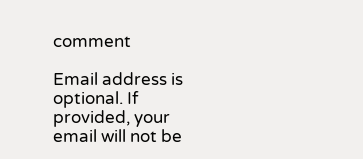comment

Email address is optional. If provided, your email will not be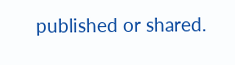published or shared.